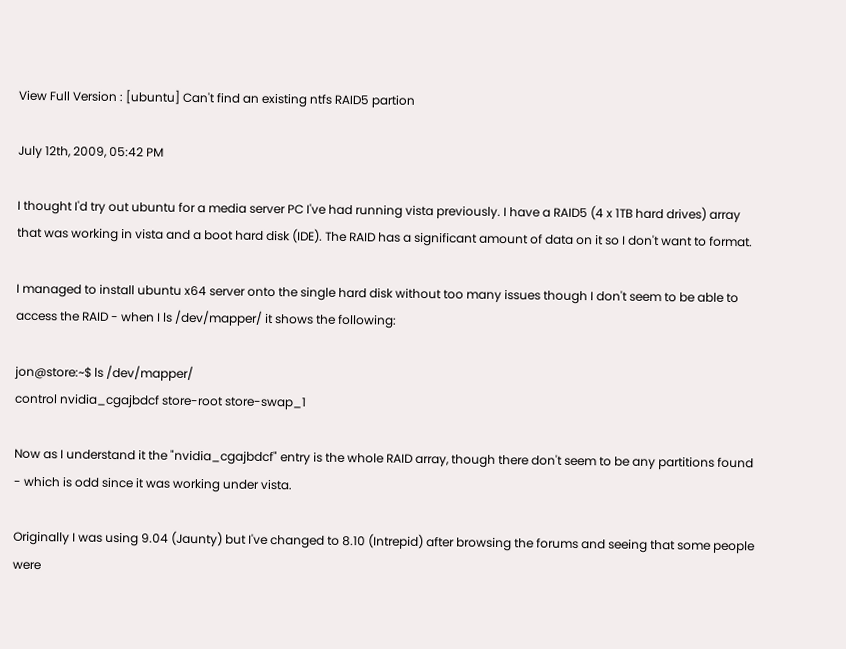View Full Version : [ubuntu] Can't find an existing ntfs RAID5 partion

July 12th, 2009, 05:42 PM

I thought I'd try out ubuntu for a media server PC I've had running vista previously. I have a RAID5 (4 x 1TB hard drives) array that was working in vista and a boot hard disk (IDE). The RAID has a significant amount of data on it so I don't want to format.

I managed to install ubuntu x64 server onto the single hard disk without too many issues though I don't seem to be able to access the RAID - when I ls /dev/mapper/ it shows the following:

jon@store:~$ ls /dev/mapper/
control nvidia_cgajbdcf store-root store-swap_1

Now as I understand it the "nvidia_cgajbdcf" entry is the whole RAID array, though there don't seem to be any partitions found - which is odd since it was working under vista.

Originally I was using 9.04 (Jaunty) but I've changed to 8.10 (Intrepid) after browsing the forums and seeing that some people were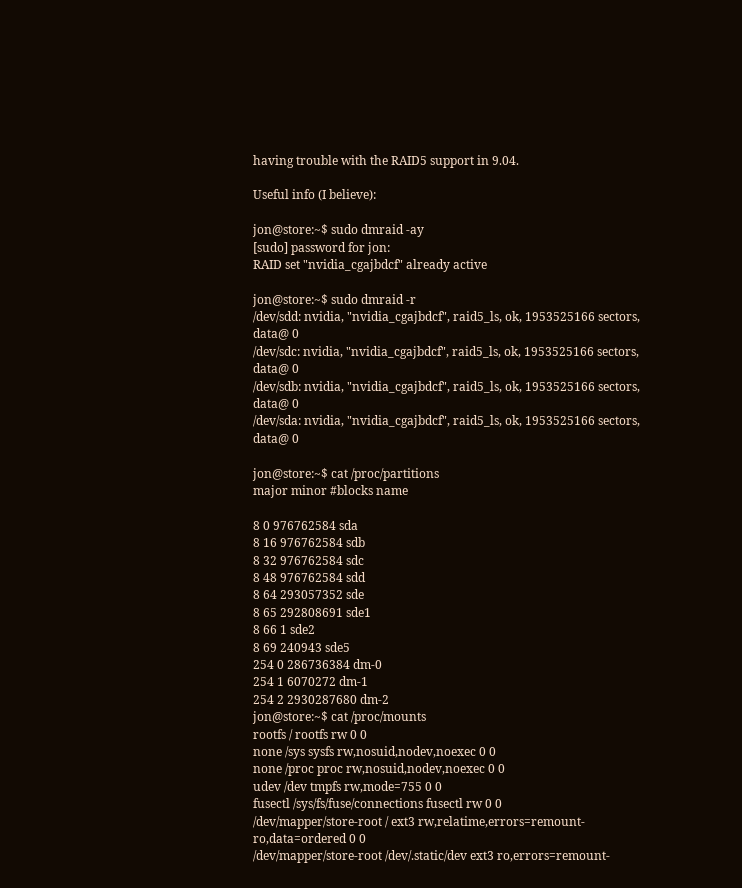having trouble with the RAID5 support in 9.04.

Useful info (I believe):

jon@store:~$ sudo dmraid -ay
[sudo] password for jon:
RAID set "nvidia_cgajbdcf" already active

jon@store:~$ sudo dmraid -r
/dev/sdd: nvidia, "nvidia_cgajbdcf", raid5_ls, ok, 1953525166 sectors, data@ 0
/dev/sdc: nvidia, "nvidia_cgajbdcf", raid5_ls, ok, 1953525166 sectors, data@ 0
/dev/sdb: nvidia, "nvidia_cgajbdcf", raid5_ls, ok, 1953525166 sectors, data@ 0
/dev/sda: nvidia, "nvidia_cgajbdcf", raid5_ls, ok, 1953525166 sectors, data@ 0

jon@store:~$ cat /proc/partitions
major minor #blocks name

8 0 976762584 sda
8 16 976762584 sdb
8 32 976762584 sdc
8 48 976762584 sdd
8 64 293057352 sde
8 65 292808691 sde1
8 66 1 sde2
8 69 240943 sde5
254 0 286736384 dm-0
254 1 6070272 dm-1
254 2 2930287680 dm-2
jon@store:~$ cat /proc/mounts
rootfs / rootfs rw 0 0
none /sys sysfs rw,nosuid,nodev,noexec 0 0
none /proc proc rw,nosuid,nodev,noexec 0 0
udev /dev tmpfs rw,mode=755 0 0
fusectl /sys/fs/fuse/connections fusectl rw 0 0
/dev/mapper/store-root / ext3 rw,relatime,errors=remount-ro,data=ordered 0 0
/dev/mapper/store-root /dev/.static/dev ext3 ro,errors=remount-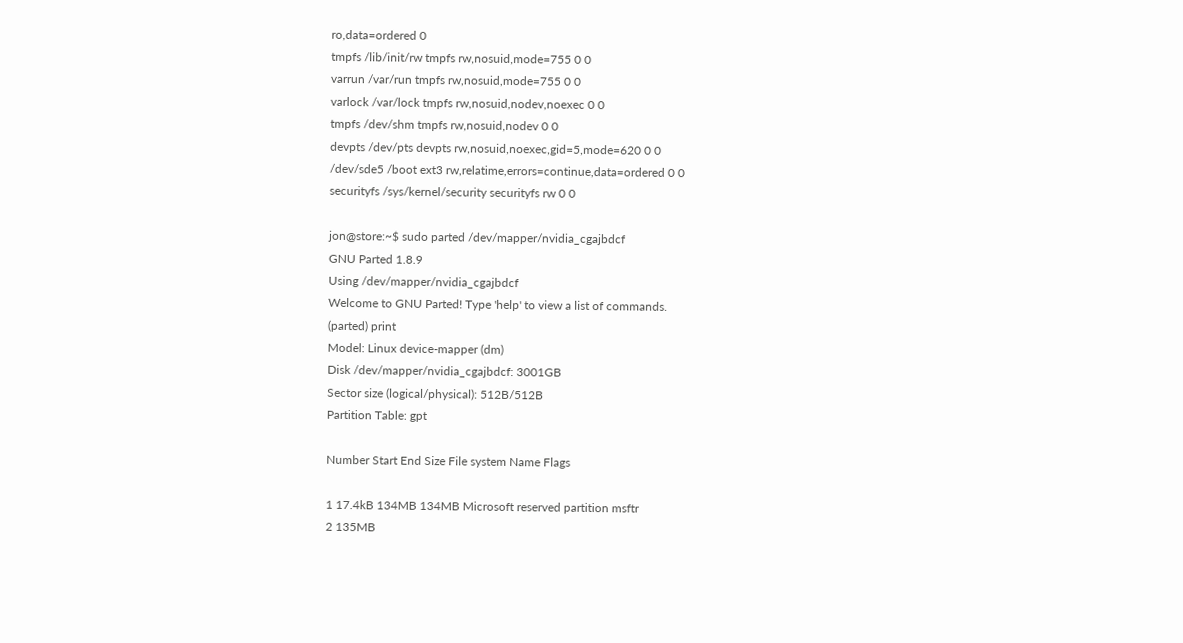ro,data=ordered 0
tmpfs /lib/init/rw tmpfs rw,nosuid,mode=755 0 0
varrun /var/run tmpfs rw,nosuid,mode=755 0 0
varlock /var/lock tmpfs rw,nosuid,nodev,noexec 0 0
tmpfs /dev/shm tmpfs rw,nosuid,nodev 0 0
devpts /dev/pts devpts rw,nosuid,noexec,gid=5,mode=620 0 0
/dev/sde5 /boot ext3 rw,relatime,errors=continue,data=ordered 0 0
securityfs /sys/kernel/security securityfs rw 0 0

jon@store:~$ sudo parted /dev/mapper/nvidia_cgajbdcf
GNU Parted 1.8.9
Using /dev/mapper/nvidia_cgajbdcf
Welcome to GNU Parted! Type 'help' to view a list of commands.
(parted) print
Model: Linux device-mapper (dm)
Disk /dev/mapper/nvidia_cgajbdcf: 3001GB
Sector size (logical/physical): 512B/512B
Partition Table: gpt

Number Start End Size File system Name Flags

1 17.4kB 134MB 134MB Microsoft reserved partition msftr
2 135MB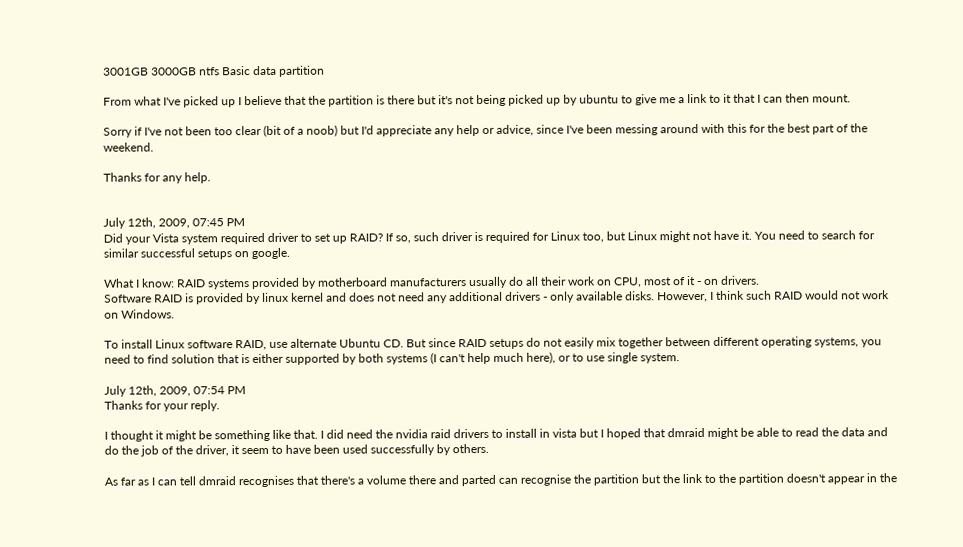3001GB 3000GB ntfs Basic data partition

From what I've picked up I believe that the partition is there but it's not being picked up by ubuntu to give me a link to it that I can then mount.

Sorry if I've not been too clear (bit of a noob) but I'd appreciate any help or advice, since I've been messing around with this for the best part of the weekend.

Thanks for any help.


July 12th, 2009, 07:45 PM
Did your Vista system required driver to set up RAID? If so, such driver is required for Linux too, but Linux might not have it. You need to search for similar successful setups on google.

What I know: RAID systems provided by motherboard manufacturers usually do all their work on CPU, most of it - on drivers.
Software RAID is provided by linux kernel and does not need any additional drivers - only available disks. However, I think such RAID would not work on Windows.

To install Linux software RAID, use alternate Ubuntu CD. But since RAID setups do not easily mix together between different operating systems, you need to find solution that is either supported by both systems (I can't help much here), or to use single system.

July 12th, 2009, 07:54 PM
Thanks for your reply.

I thought it might be something like that. I did need the nvidia raid drivers to install in vista but I hoped that dmraid might be able to read the data and do the job of the driver, it seem to have been used successfully by others.

As far as I can tell dmraid recognises that there's a volume there and parted can recognise the partition but the link to the partition doesn't appear in the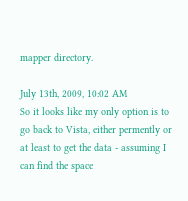mapper directory.

July 13th, 2009, 10:02 AM
So it looks like my only option is to go back to Vista, either permently or at least to get the data - assuming I can find the space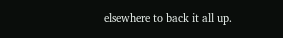elsewhere to back it all up.